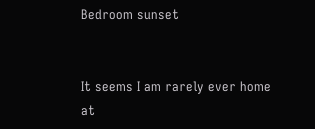Bedroom sunset


It seems I am rarely ever home at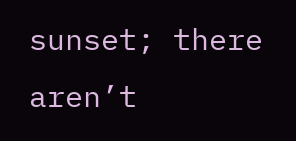sunset; there aren’t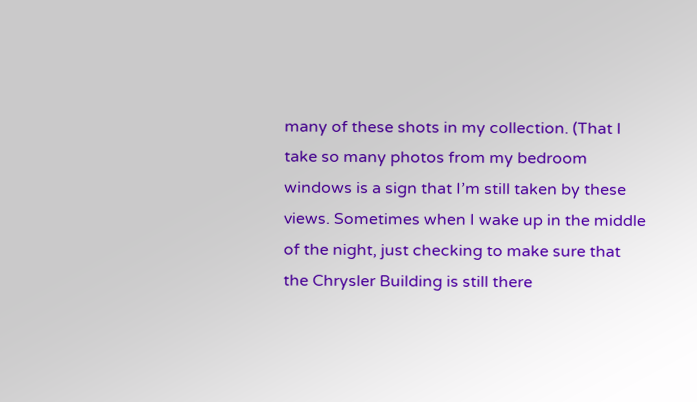many of these shots in my collection. (That I take so many photos from my bedroom windows is a sign that I’m still taken by these views. Sometimes when I wake up in the middle of the night, just checking to make sure that the Chrysler Building is still there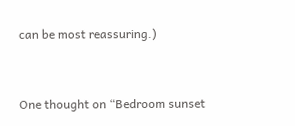can be most reassuring.)


One thought on “Bedroom sunset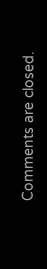Comments are closed.